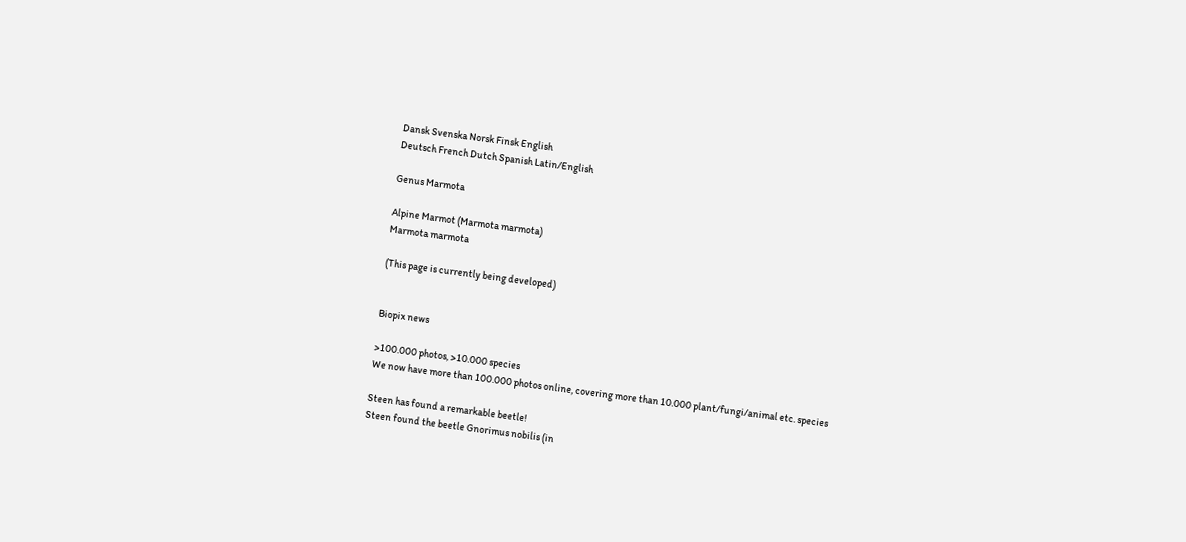Dansk Svenska Norsk Finsk English
Deutsch French Dutch Spanish Latin/English

Genus Marmota

Alpine Marmot (Marmota marmota)
Marmota marmota

(This page is currently being developed)


Biopix news

>100.000 photos, >10.000 species
We now have more than 100.000 photos online, covering more than 10.000 plant/fungi/animal etc. species

Steen has found a remarkable beetle!
Steen found the beetle Gnorimus nobilis (in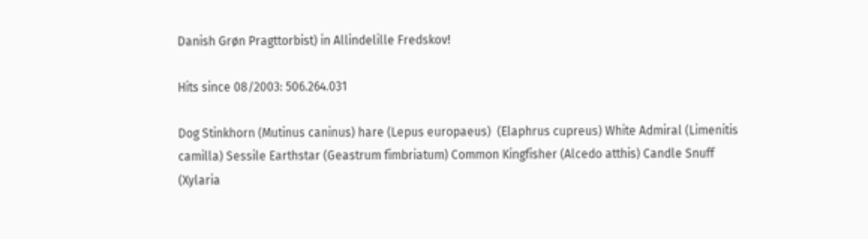Danish Grøn Pragttorbist) in Allindelille Fredskov!

Hits since 08/2003: 506.264.031

Dog Stinkhorn (Mutinus caninus) hare (Lepus europaeus)  (Elaphrus cupreus) White Admiral (Limenitis camilla) Sessile Earthstar (Geastrum fimbriatum) Common Kingfisher (Alcedo atthis) Candle Snuff (Xylaria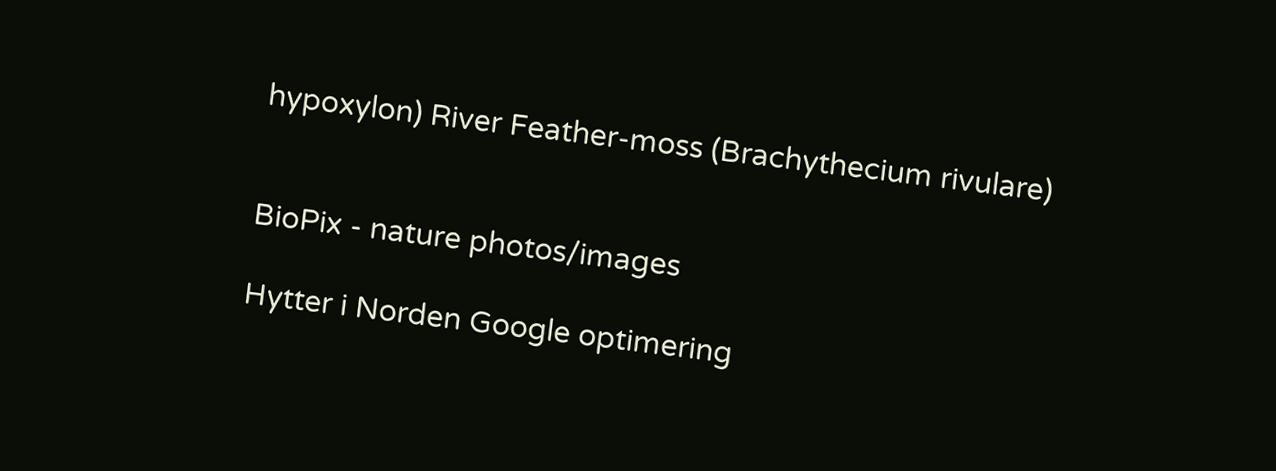hypoxylon) River Feather-moss (Brachythecium rivulare)


BioPix - nature photos/images

Hytter i Norden Google optimering